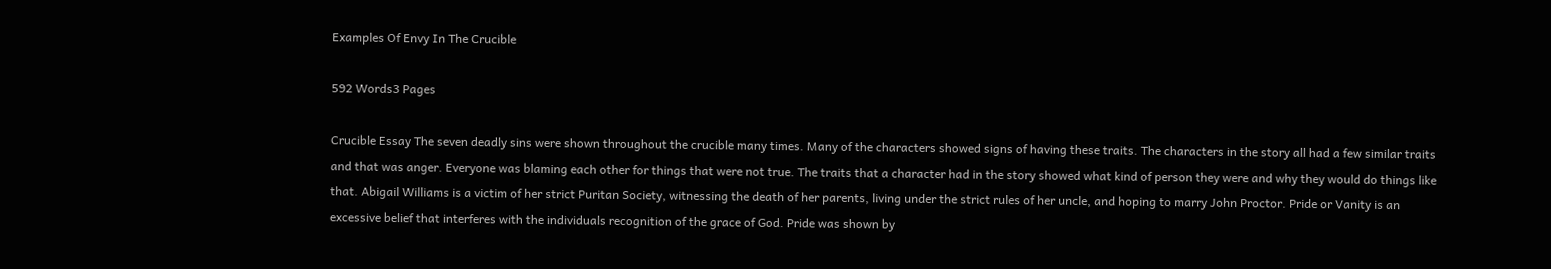Examples Of Envy In The Crucible

592 Words3 Pages

Crucible Essay The seven deadly sins were shown throughout the crucible many times. Many of the characters showed signs of having these traits. The characters in the story all had a few similar traits and that was anger. Everyone was blaming each other for things that were not true. The traits that a character had in the story showed what kind of person they were and why they would do things like that. Abigail Williams is a victim of her strict Puritan Society, witnessing the death of her parents, living under the strict rules of her uncle, and hoping to marry John Proctor. Pride or Vanity is an excessive belief that interferes with the individuals recognition of the grace of God. Pride was shown by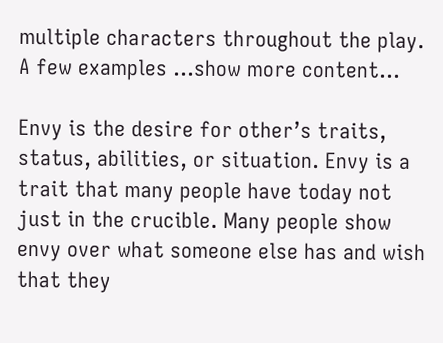multiple characters throughout the play. A few examples …show more content…

Envy is the desire for other’s traits, status, abilities, or situation. Envy is a trait that many people have today not just in the crucible. Many people show envy over what someone else has and wish that they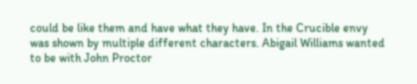could be like them and have what they have. In the Crucible envy was shown by multiple different characters. Abigail Williams wanted to be with John Proctor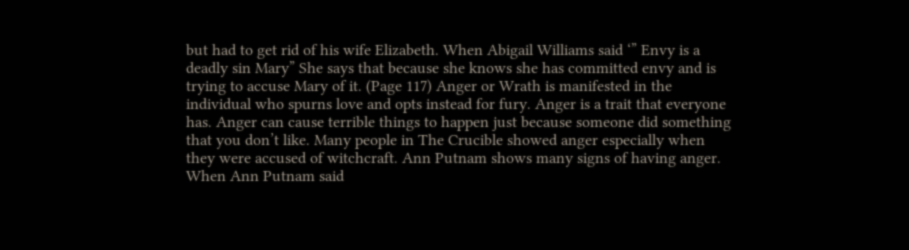but had to get rid of his wife Elizabeth. When Abigail Williams said ‘” Envy is a deadly sin Mary” She says that because she knows she has committed envy and is trying to accuse Mary of it. (Page 117) Anger or Wrath is manifested in the individual who spurns love and opts instead for fury. Anger is a trait that everyone has. Anger can cause terrible things to happen just because someone did something that you don’t like. Many people in The Crucible showed anger especially when they were accused of witchcraft. Ann Putnam shows many signs of having anger. When Ann Putnam said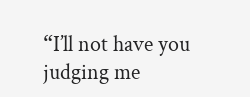“I’ll not have you judging me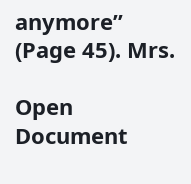anymore” (Page 45). Mrs.

Open Document